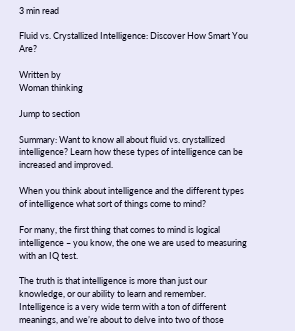3 min read

Fluid vs. Crystallized Intelligence: Discover How Smart You Are?

Written by
Woman thinking

Jump to section

Summary: Want to know all about fluid vs. crystallized intelligence? Learn how these types of intelligence can be increased and improved.

When you think about intelligence and the different types of intelligence what sort of things come to mind?

For many, the first thing that comes to mind is logical intelligence – you know, the one we are used to measuring with an IQ test.

The truth is that intelligence is more than just our knowledge, or our ability to learn and remember. Intelligence is a very wide term with a ton of different meanings, and we’re about to delve into two of those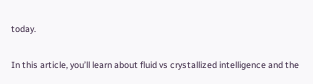today.

In this article, you’ll learn about fluid vs crystallized intelligence and the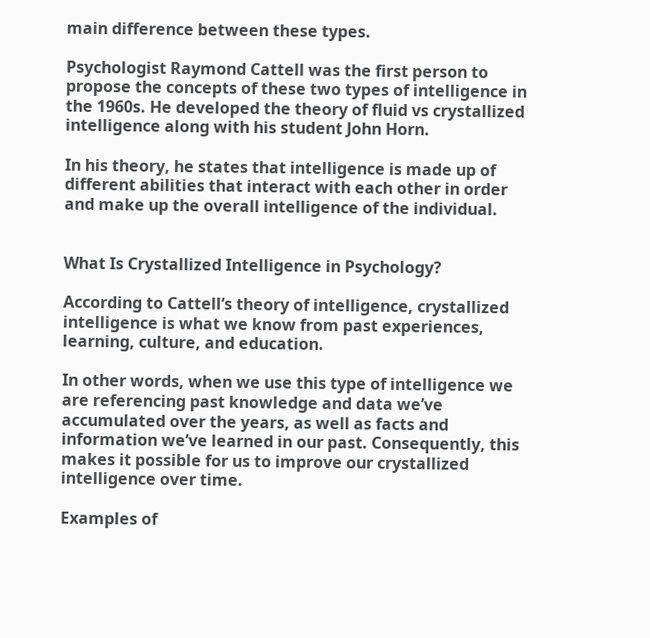main difference between these types.

Psychologist Raymond Cattell was the first person to propose the concepts of these two types of intelligence in the 1960s. He developed the theory of fluid vs crystallized intelligence along with his student John Horn.

In his theory, he states that intelligence is made up of different abilities that interact with each other in order and make up the overall intelligence of the individual.


What Is Crystallized Intelligence in Psychology?

According to Cattell‘s theory of intelligence, crystallized intelligence is what we know from past experiences, learning, culture, and education.

In other words, when we use this type of intelligence we are referencing past knowledge and data we’ve accumulated over the years, as well as facts and information we’ve learned in our past. Consequently, this makes it possible for us to improve our crystallized intelligence over time.

Examples of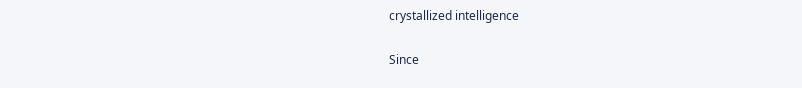crystallized intelligence

Since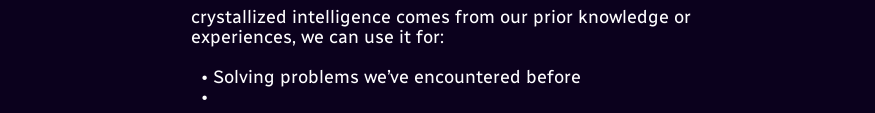crystallized intelligence comes from our prior knowledge or experiences, we can use it for:

  • Solving problems we’ve encountered before
  •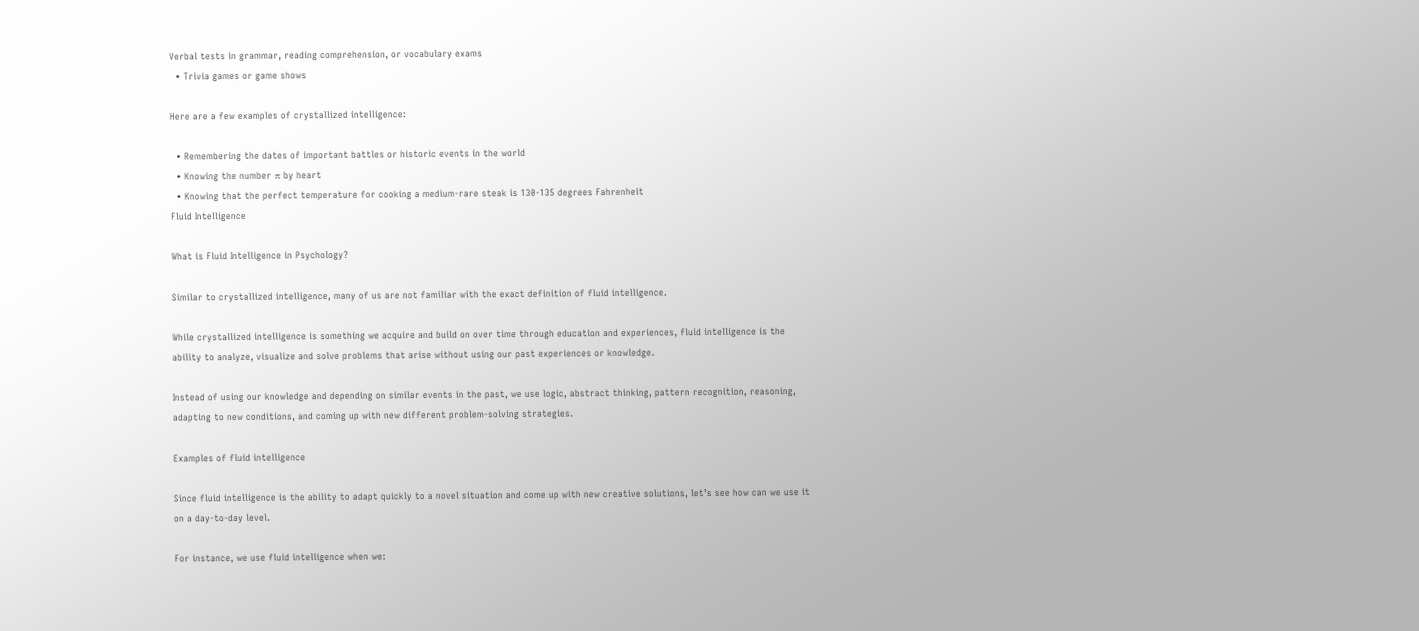Verbal tests in grammar, reading comprehension, or vocabulary exams
  • Trivia games or game shows

Here are a few examples of crystallized intelligence:

  • Remembering the dates of important battles or historic events in the world
  • Knowing the number π by heart
  • Knowing that the perfect temperature for cooking a medium-rare steak is 130-135 degrees Fahrenheit
Fluid Intelligence

What is Fluid Intelligence in Psychology?

Similar to crystallized intelligence, many of us are not familiar with the exact definition of fluid intelligence.

While crystallized intelligence is something we acquire and build on over time through education and experiences, fluid intelligence is the ability to analyze, visualize and solve problems that arise without using our past experiences or knowledge.

Instead of using our knowledge and depending on similar events in the past, we use logic, abstract thinking, pattern recognition, reasoning, adapting to new conditions, and coming up with new different problem-solving strategies.

Examples of fluid intelligence

Since fluid intelligence is the ability to adapt quickly to a novel situation and come up with new creative solutions, let’s see how can we use it on a day-to-day level.

For instance, we use fluid intelligence when we: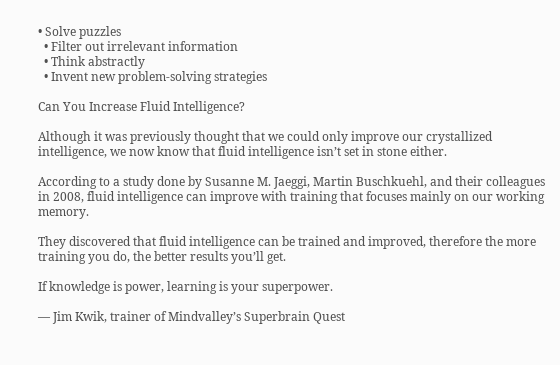• Solve puzzles
  • Filter out irrelevant information
  • Think abstractly
  • Invent new problem-solving strategies

Can You Increase Fluid Intelligence?

Although it was previously thought that we could only improve our crystallized intelligence, we now know that fluid intelligence isn’t set in stone either.

According to a study done by Susanne M. Jaeggi, Martin Buschkuehl, and their colleagues in 2008, fluid intelligence can improve with training that focuses mainly on our working memory.

They discovered that fluid intelligence can be trained and improved, therefore the more training you do, the better results you’ll get.

If knowledge is power, learning is your superpower.

— Jim Kwik, trainer of Mindvalley’s Superbrain Quest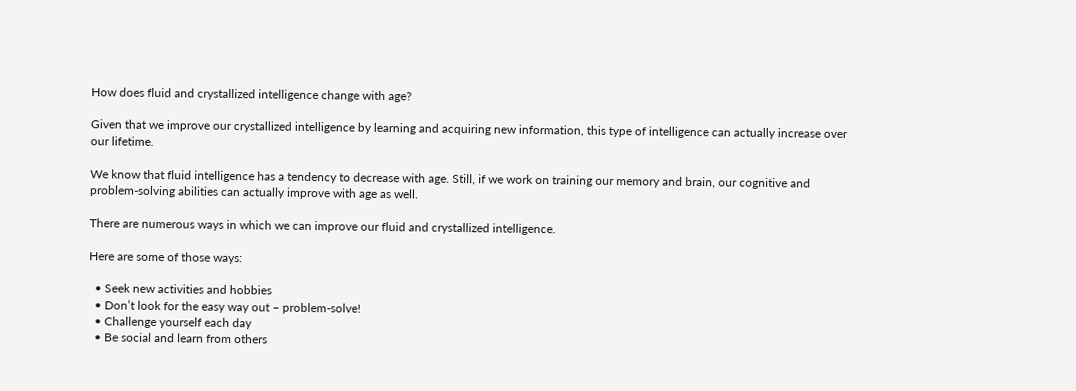How does fluid and crystallized intelligence change with age?

Given that we improve our crystallized intelligence by learning and acquiring new information, this type of intelligence can actually increase over our lifetime.

We know that fluid intelligence has a tendency to decrease with age. Still, if we work on training our memory and brain, our cognitive and problem-solving abilities can actually improve with age as well.

There are numerous ways in which we can improve our fluid and crystallized intelligence.

Here are some of those ways:

  • Seek new activities and hobbies
  • Don’t look for the easy way out – problem-solve!
  • Challenge yourself each day
  • Be social and learn from others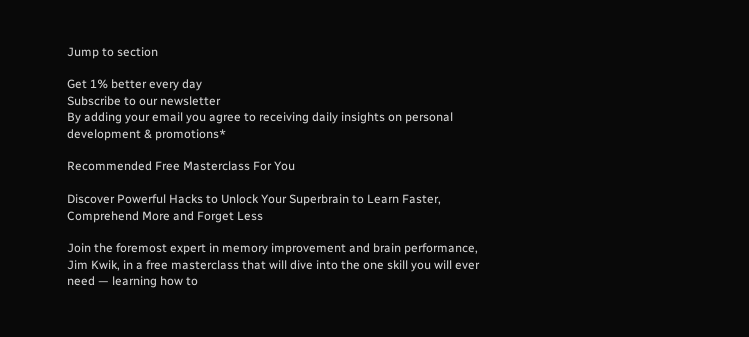Jump to section

Get 1% better every day
Subscribe to our newsletter
By adding your email you agree to receiving daily insights on personal development & promotions*

Recommended Free Masterclass For You

Discover Powerful Hacks to Unlock Your Superbrain to Learn Faster, Comprehend More and Forget Less

Join the foremost expert in memory improvement and brain performance, Jim Kwik, in a free masterclass that will dive into the one skill you will ever need — learning how to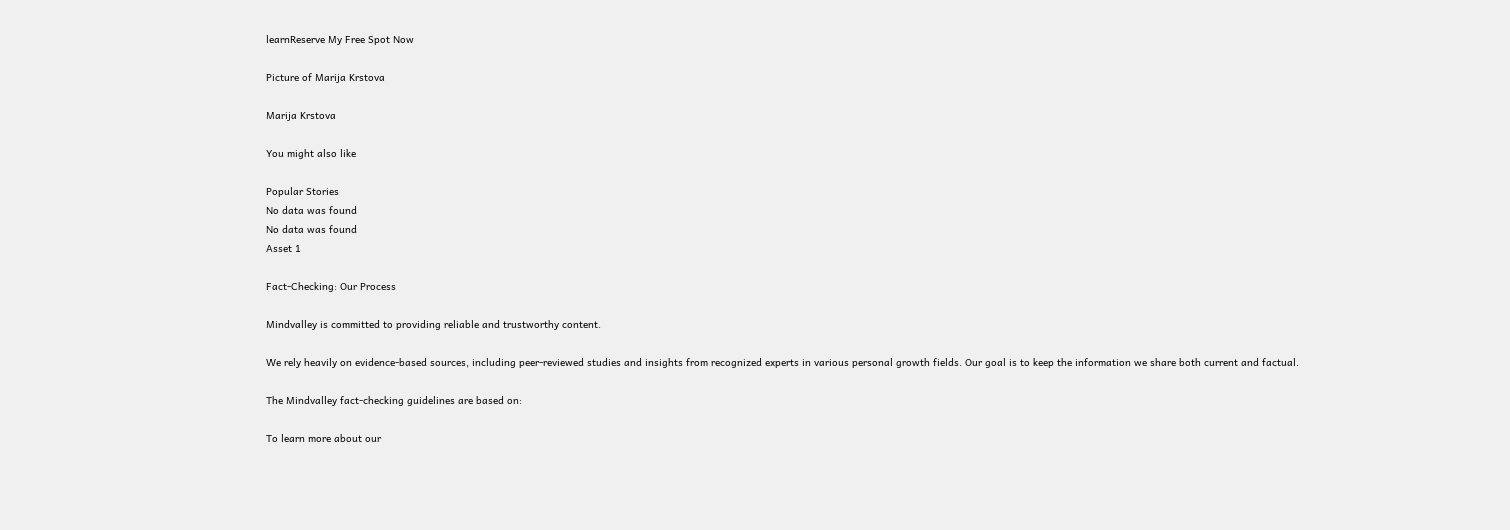learnReserve My Free Spot Now

Picture of Marija Krstova

Marija Krstova

You might also like

Popular Stories
No data was found
No data was found
Asset 1

Fact-Checking: Our Process

Mindvalley is committed to providing reliable and trustworthy content.

We rely heavily on evidence-based sources, including peer-reviewed studies and insights from recognized experts in various personal growth fields. Our goal is to keep the information we share both current and factual.

The Mindvalley fact-checking guidelines are based on:

To learn more about our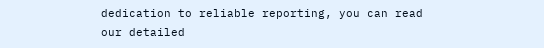dedication to reliable reporting, you can read our detailed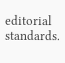editorial standards.